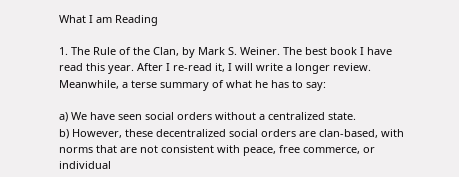What I am Reading

1. The Rule of the Clan, by Mark S. Weiner. The best book I have read this year. After I re-read it, I will write a longer review. Meanwhile, a terse summary of what he has to say:

a) We have seen social orders without a centralized state.
b) However, these decentralized social orders are clan-based, with norms that are not consistent with peace, free commerce, or individual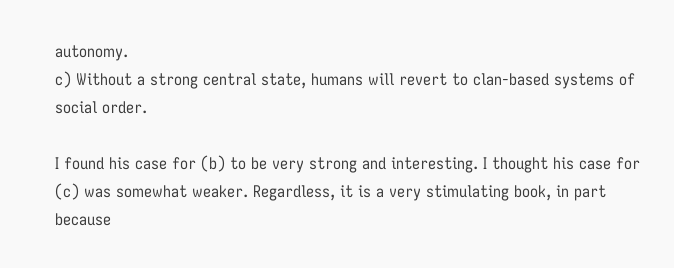autonomy.
c) Without a strong central state, humans will revert to clan-based systems of social order.

I found his case for (b) to be very strong and interesting. I thought his case for (c) was somewhat weaker. Regardless, it is a very stimulating book, in part because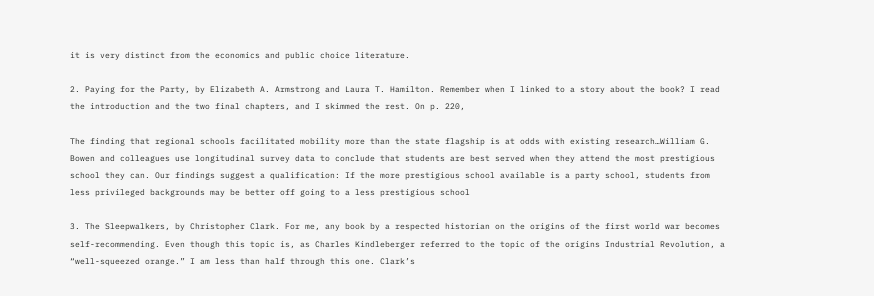it is very distinct from the economics and public choice literature.

2. Paying for the Party, by Elizabeth A. Armstrong and Laura T. Hamilton. Remember when I linked to a story about the book? I read the introduction and the two final chapters, and I skimmed the rest. On p. 220,

The finding that regional schools facilitated mobility more than the state flagship is at odds with existing research…William G. Bowen and colleagues use longitudinal survey data to conclude that students are best served when they attend the most prestigious school they can. Our findings suggest a qualification: If the more prestigious school available is a party school, students from less privileged backgrounds may be better off going to a less prestigious school

3. The Sleepwalkers, by Christopher Clark. For me, any book by a respected historian on the origins of the first world war becomes self-recommending. Even though this topic is, as Charles Kindleberger referred to the topic of the origins Industrial Revolution, a “well-squeezed orange.” I am less than half through this one. Clark’s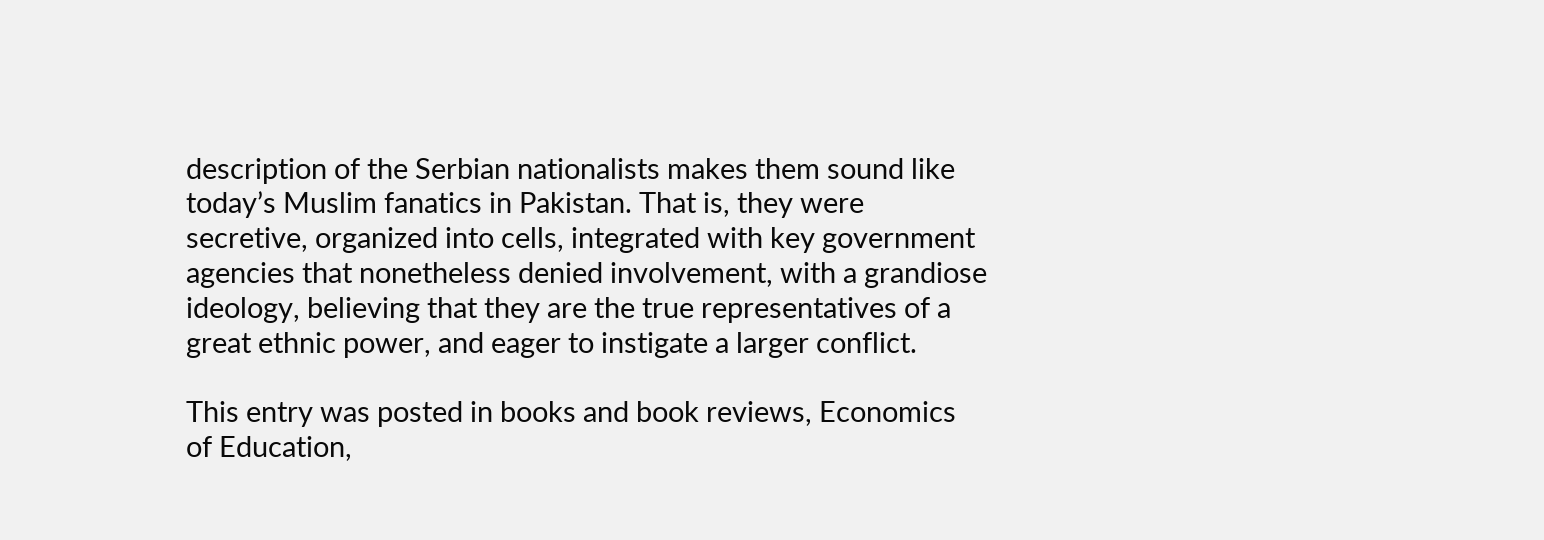description of the Serbian nationalists makes them sound like today’s Muslim fanatics in Pakistan. That is, they were secretive, organized into cells, integrated with key government agencies that nonetheless denied involvement, with a grandiose ideology, believing that they are the true representatives of a great ethnic power, and eager to instigate a larger conflict.

This entry was posted in books and book reviews, Economics of Education,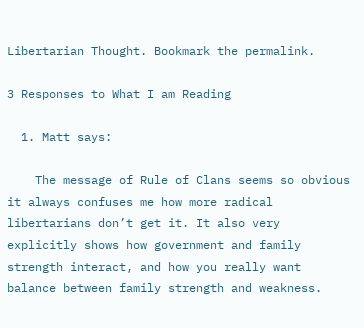Libertarian Thought. Bookmark the permalink.

3 Responses to What I am Reading

  1. Matt says:

    The message of Rule of Clans seems so obvious it always confuses me how more radical libertarians don’t get it. It also very explicitly shows how government and family strength interact, and how you really want balance between family strength and weakness.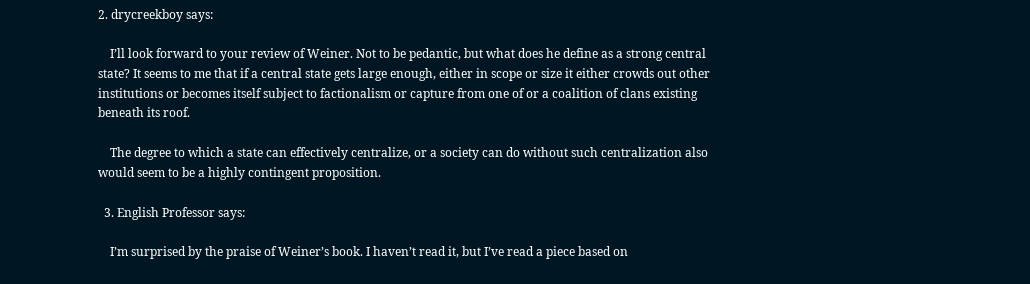2. drycreekboy says:

    I’ll look forward to your review of Weiner. Not to be pedantic, but what does he define as a strong central state? It seems to me that if a central state gets large enough, either in scope or size it either crowds out other institutions or becomes itself subject to factionalism or capture from one of or a coalition of clans existing beneath its roof.

    The degree to which a state can effectively centralize, or a society can do without such centralization also would seem to be a highly contingent proposition.

  3. English Professor says:

    I’m surprised by the praise of Weiner’s book. I haven’t read it, but I’ve read a piece based on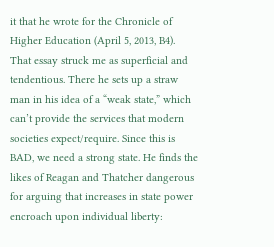it that he wrote for the Chronicle of Higher Education (April 5, 2013, B4). That essay struck me as superficial and tendentious. There he sets up a straw man in his idea of a “weak state,” which can’t provide the services that modern societies expect/require. Since this is BAD, we need a strong state. He finds the likes of Reagan and Thatcher dangerous for arguing that increases in state power encroach upon individual liberty: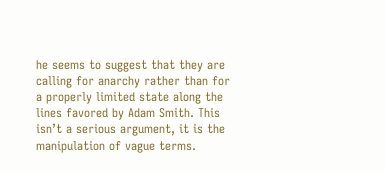he seems to suggest that they are calling for anarchy rather than for a properly limited state along the lines favored by Adam Smith. This isn’t a serious argument, it is the manipulation of vague terms.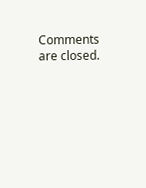Comments are closed.